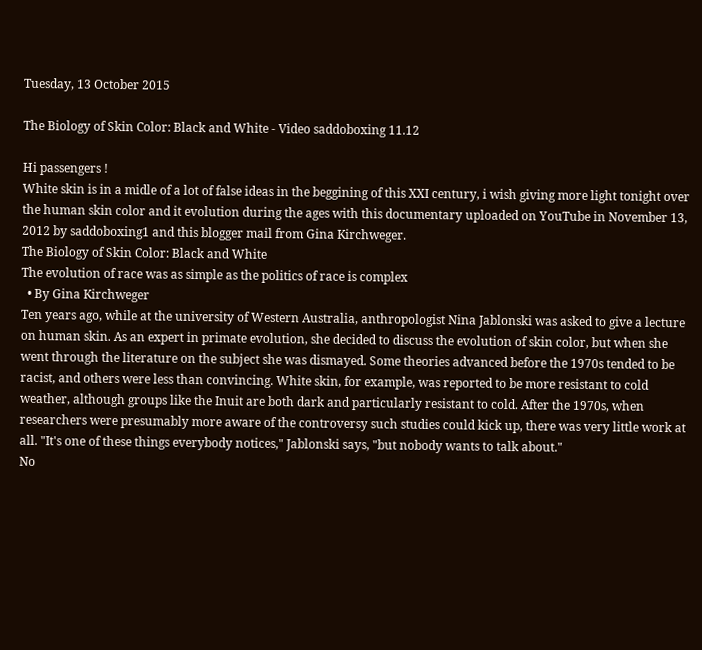Tuesday, 13 October 2015

The Biology of Skin Color: Black and White - Video saddoboxing 11.12

Hi passengers !
White skin is in a midle of a lot of false ideas in the beggining of this XXI century, i wish giving more light tonight over the human skin color and it evolution during the ages with this documentary uploaded on YouTube in November 13, 2012 by saddoboxing1 and this blogger mail from Gina Kirchweger.
The Biology of Skin Color: Black and White
The evolution of race was as simple as the politics of race is complex
  • By Gina Kirchweger
Ten years ago, while at the university of Western Australia, anthropologist Nina Jablonski was asked to give a lecture on human skin. As an expert in primate evolution, she decided to discuss the evolution of skin color, but when she went through the literature on the subject she was dismayed. Some theories advanced before the 1970s tended to be racist, and others were less than convincing. White skin, for example, was reported to be more resistant to cold weather, although groups like the Inuit are both dark and particularly resistant to cold. After the 1970s, when researchers were presumably more aware of the controversy such studies could kick up, there was very little work at all. "It's one of these things everybody notices," Jablonski says, "but nobody wants to talk about."
No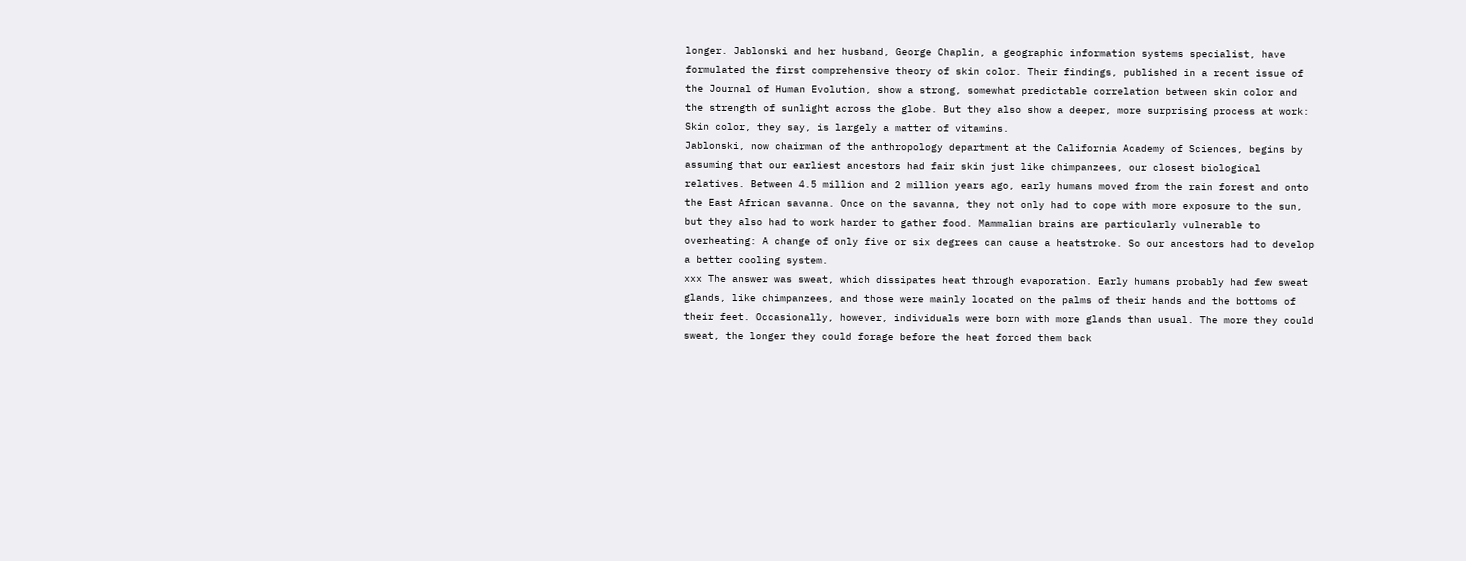longer. Jablonski and her husband, George Chaplin, a geographic information systems specialist, have formulated the first comprehensive theory of skin color. Their findings, published in a recent issue of the Journal of Human Evolution, show a strong, somewhat predictable correlation between skin color and the strength of sunlight across the globe. But they also show a deeper, more surprising process at work: Skin color, they say, is largely a matter of vitamins.
Jablonski, now chairman of the anthropology department at the California Academy of Sciences, begins by assuming that our earliest ancestors had fair skin just like chimpanzees, our closest biological relatives. Between 4.5 million and 2 million years ago, early humans moved from the rain forest and onto the East African savanna. Once on the savanna, they not only had to cope with more exposure to the sun, but they also had to work harder to gather food. Mammalian brains are particularly vulnerable to overheating: A change of only five or six degrees can cause a heatstroke. So our ancestors had to develop a better cooling system.
xxx The answer was sweat, which dissipates heat through evaporation. Early humans probably had few sweat glands, like chimpanzees, and those were mainly located on the palms of their hands and the bottoms of their feet. Occasionally, however, individuals were born with more glands than usual. The more they could sweat, the longer they could forage before the heat forced them back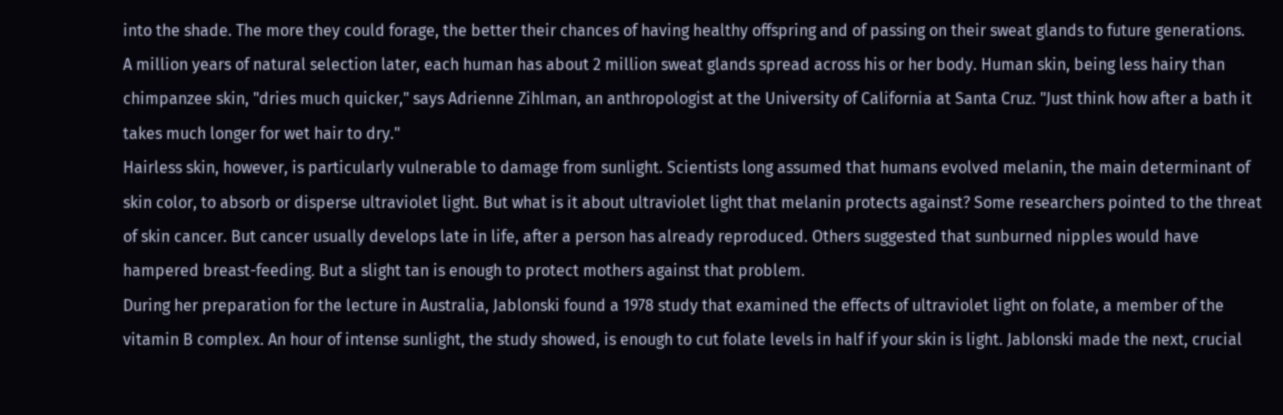into the shade. The more they could forage, the better their chances of having healthy offspring and of passing on their sweat glands to future generations.
A million years of natural selection later, each human has about 2 million sweat glands spread across his or her body. Human skin, being less hairy than chimpanzee skin, "dries much quicker," says Adrienne Zihlman, an anthropologist at the University of California at Santa Cruz. "Just think how after a bath it takes much longer for wet hair to dry."
Hairless skin, however, is particularly vulnerable to damage from sunlight. Scientists long assumed that humans evolved melanin, the main determinant of skin color, to absorb or disperse ultraviolet light. But what is it about ultraviolet light that melanin protects against? Some researchers pointed to the threat of skin cancer. But cancer usually develops late in life, after a person has already reproduced. Others suggested that sunburned nipples would have hampered breast-feeding. But a slight tan is enough to protect mothers against that problem.
During her preparation for the lecture in Australia, Jablonski found a 1978 study that examined the effects of ultraviolet light on folate, a member of the vitamin B complex. An hour of intense sunlight, the study showed, is enough to cut folate levels in half if your skin is light. Jablonski made the next, crucial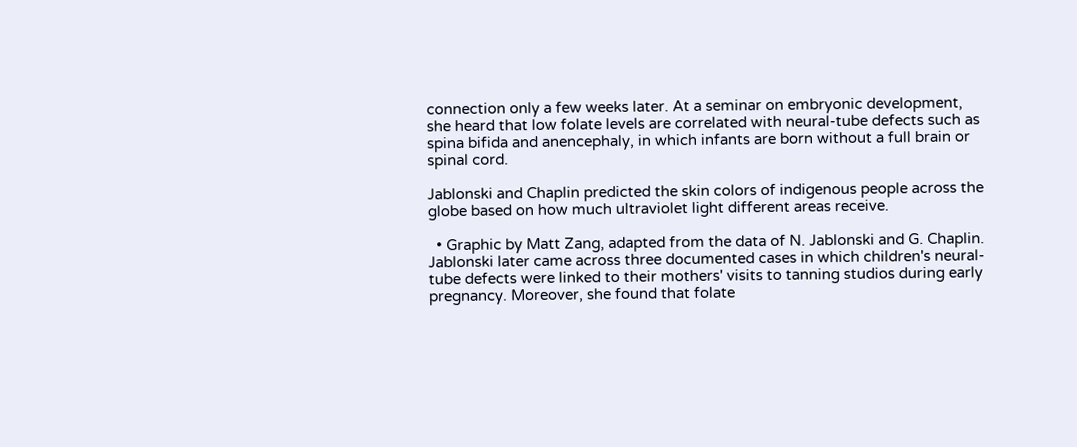connection only a few weeks later. At a seminar on embryonic development, she heard that low folate levels are correlated with neural-tube defects such as spina bifida and anencephaly, in which infants are born without a full brain or spinal cord.

Jablonski and Chaplin predicted the skin colors of indigenous people across the globe based on how much ultraviolet light different areas receive.

  • Graphic by Matt Zang, adapted from the data of N. Jablonski and G. Chaplin.
Jablonski later came across three documented cases in which children's neural-tube defects were linked to their mothers' visits to tanning studios during early pregnancy. Moreover, she found that folate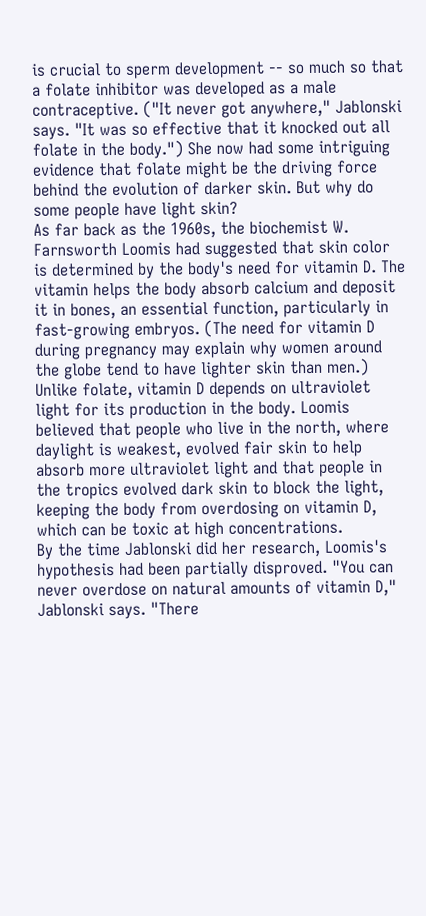is crucial to sperm development -- so much so that a folate inhibitor was developed as a male contraceptive. ("It never got anywhere," Jablonski says. "It was so effective that it knocked out all folate in the body.") She now had some intriguing evidence that folate might be the driving force behind the evolution of darker skin. But why do some people have light skin?
As far back as the 1960s, the biochemist W. Farnsworth Loomis had suggested that skin color is determined by the body's need for vitamin D. The vitamin helps the body absorb calcium and deposit it in bones, an essential function, particularly in fast-growing embryos. (The need for vitamin D during pregnancy may explain why women around the globe tend to have lighter skin than men.) Unlike folate, vitamin D depends on ultraviolet light for its production in the body. Loomis believed that people who live in the north, where daylight is weakest, evolved fair skin to help absorb more ultraviolet light and that people in the tropics evolved dark skin to block the light, keeping the body from overdosing on vitamin D, which can be toxic at high concentrations.
By the time Jablonski did her research, Loomis's hypothesis had been partially disproved. "You can never overdose on natural amounts of vitamin D," Jablonski says. "There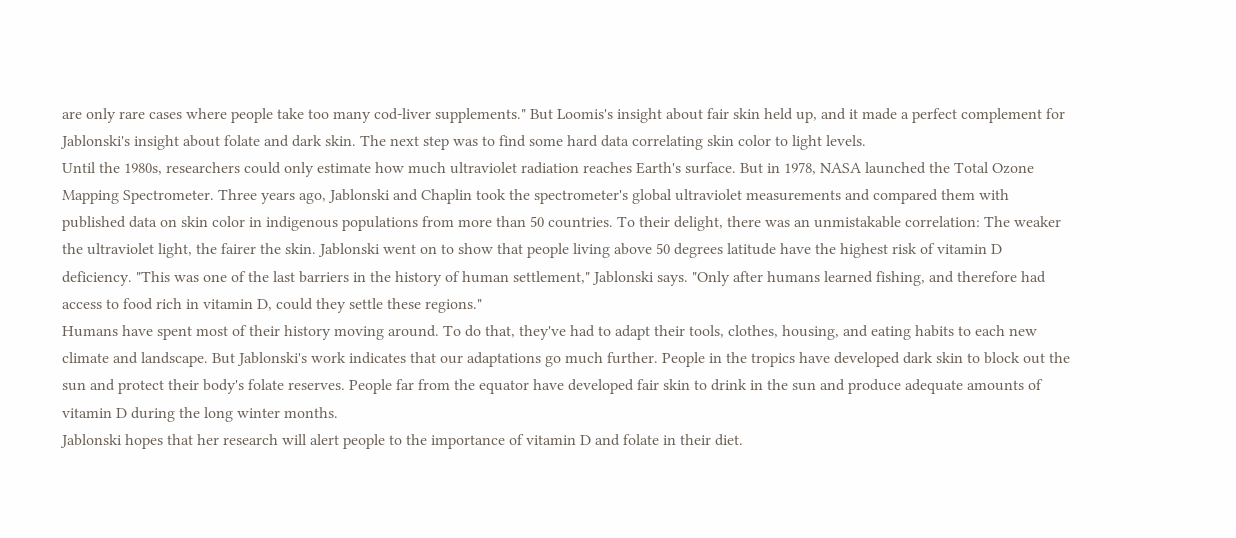are only rare cases where people take too many cod-liver supplements." But Loomis's insight about fair skin held up, and it made a perfect complement for Jablonski's insight about folate and dark skin. The next step was to find some hard data correlating skin color to light levels.
Until the 1980s, researchers could only estimate how much ultraviolet radiation reaches Earth's surface. But in 1978, NASA launched the Total Ozone Mapping Spectrometer. Three years ago, Jablonski and Chaplin took the spectrometer's global ultraviolet measurements and compared them with published data on skin color in indigenous populations from more than 50 countries. To their delight, there was an unmistakable correlation: The weaker the ultraviolet light, the fairer the skin. Jablonski went on to show that people living above 50 degrees latitude have the highest risk of vitamin D deficiency. "This was one of the last barriers in the history of human settlement," Jablonski says. "Only after humans learned fishing, and therefore had access to food rich in vitamin D, could they settle these regions."
Humans have spent most of their history moving around. To do that, they've had to adapt their tools, clothes, housing, and eating habits to each new climate and landscape. But Jablonski's work indicates that our adaptations go much further. People in the tropics have developed dark skin to block out the sun and protect their body's folate reserves. People far from the equator have developed fair skin to drink in the sun and produce adequate amounts of vitamin D during the long winter months.
Jablonski hopes that her research will alert people to the importance of vitamin D and folate in their diet.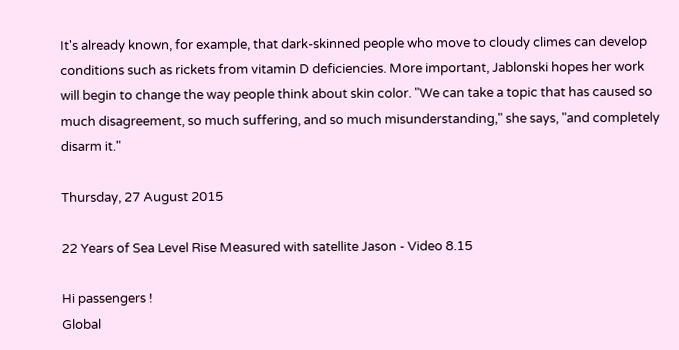It's already known, for example, that dark-skinned people who move to cloudy climes can develop conditions such as rickets from vitamin D deficiencies. More important, Jablonski hopes her work will begin to change the way people think about skin color. "We can take a topic that has caused so much disagreement, so much suffering, and so much misunderstanding," she says, "and completely disarm it."

Thursday, 27 August 2015

22 Years of Sea Level Rise Measured with satellite Jason - Video 8.15

Hi passengers !
Global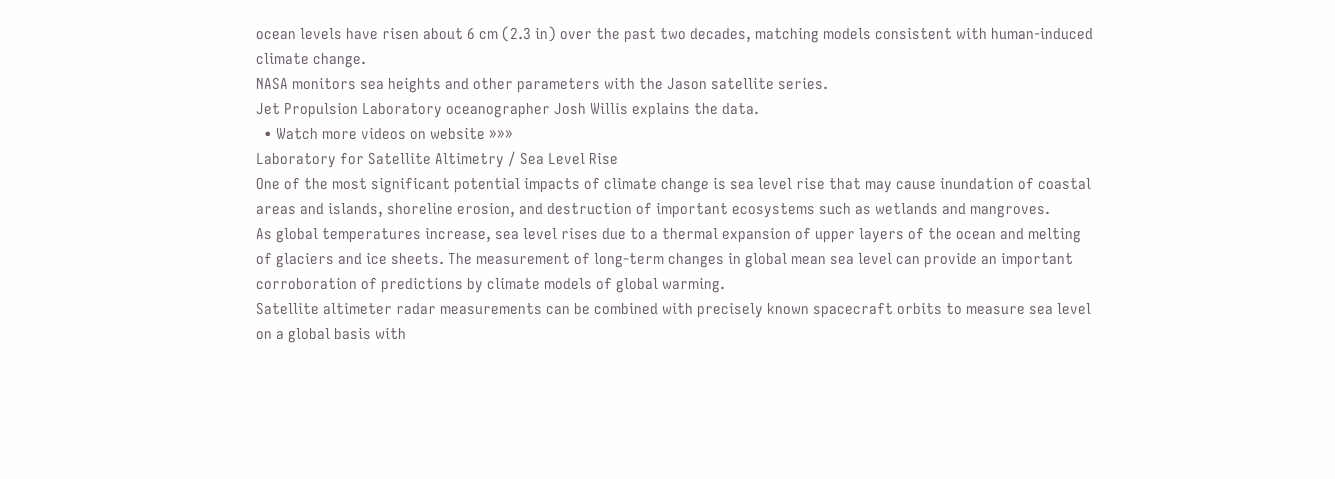ocean levels have risen about 6 cm (2.3 in) over the past two decades, matching models consistent with human-induced climate change.
NASA monitors sea heights and other parameters with the Jason satellite series.
Jet Propulsion Laboratory oceanographer Josh Willis explains the data.
  • Watch more videos on website »»»
Laboratory for Satellite Altimetry / Sea Level Rise
One of the most significant potential impacts of climate change is sea level rise that may cause inundation of coastal areas and islands, shoreline erosion, and destruction of important ecosystems such as wetlands and mangroves.
As global temperatures increase, sea level rises due to a thermal expansion of upper layers of the ocean and melting of glaciers and ice sheets. The measurement of long-term changes in global mean sea level can provide an important corroboration of predictions by climate models of global warming.
Satellite altimeter radar measurements can be combined with precisely known spacecraft orbits to measure sea level on a global basis with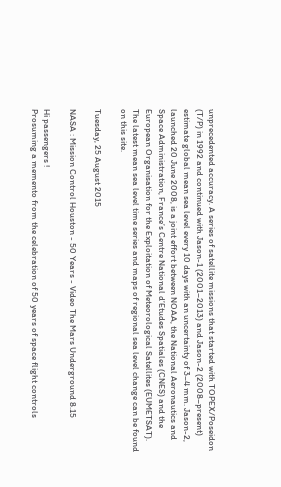unprecedented accuracy. A series of satellite missions that started with TOPEX/Poseidon (T/P) in 1992 and continued with Jason-1 (2001–2013) and Jason-2 (2008–present) estimate global mean sea level every 10 days with an uncertainty of 3–4 mm. Jason-2, launched 20 June 2008, is a joint effort between NOAA, the National Aeronautics and Space Administration, France’s Centre National d’Etudes Spatiales (CNES) and the European Organisation for the Exploitation of Meteorological Satellites (EUMETSAT).
The latest mean sea level time series and maps of regional sea level change can be found on this site.

Tuesday, 25 August 2015

NASA : Mission Control Houston - 50 Years - Video The Mars Underground 8.15

Hi passengers !
Prosuming a memento from the celebration of 50 years of space flight controls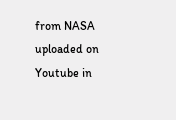from NASA uploaded on Youtube in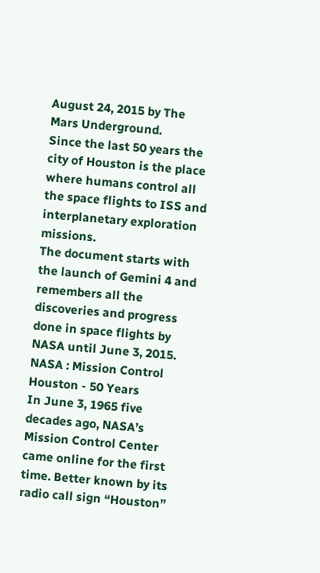August 24, 2015 by The Mars Underground.
Since the last 50 years the city of Houston is the place where humans control all the space flights to ISS and interplanetary exploration missions.
The document starts with the launch of Gemini 4 and remembers all the discoveries and progress done in space flights by NASA until June 3, 2015.
NASA : Mission Control Houston - 50 Years
In June 3, 1965 five decades ago, NASA’s Mission Control Center came online for the first time. Better known by its radio call sign “Houston”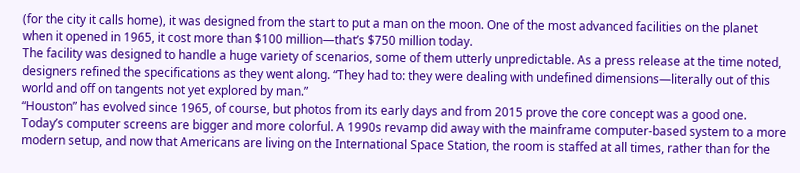(for the city it calls home), it was designed from the start to put a man on the moon. One of the most advanced facilities on the planet when it opened in 1965, it cost more than $100 million—that’s $750 million today.
The facility was designed to handle a huge variety of scenarios, some of them utterly unpredictable. As a press release at the time noted, designers refined the specifications as they went along. “They had to: they were dealing with undefined dimensions—literally out of this world and off on tangents not yet explored by man.”
“Houston” has evolved since 1965, of course, but photos from its early days and from 2015 prove the core concept was a good one. Today’s computer screens are bigger and more colorful. A 1990s revamp did away with the mainframe computer-based system to a more modern setup, and now that Americans are living on the International Space Station, the room is staffed at all times, rather than for the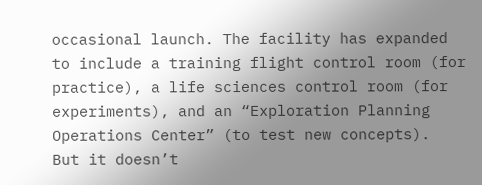occasional launch. The facility has expanded to include a training flight control room (for practice), a life sciences control room (for experiments), and an “Exploration Planning Operations Center” (to test new concepts).
But it doesn’t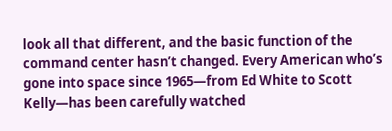look all that different, and the basic function of the command center hasn’t changed. Every American who’s gone into space since 1965—from Ed White to Scott Kelly—has been carefully watched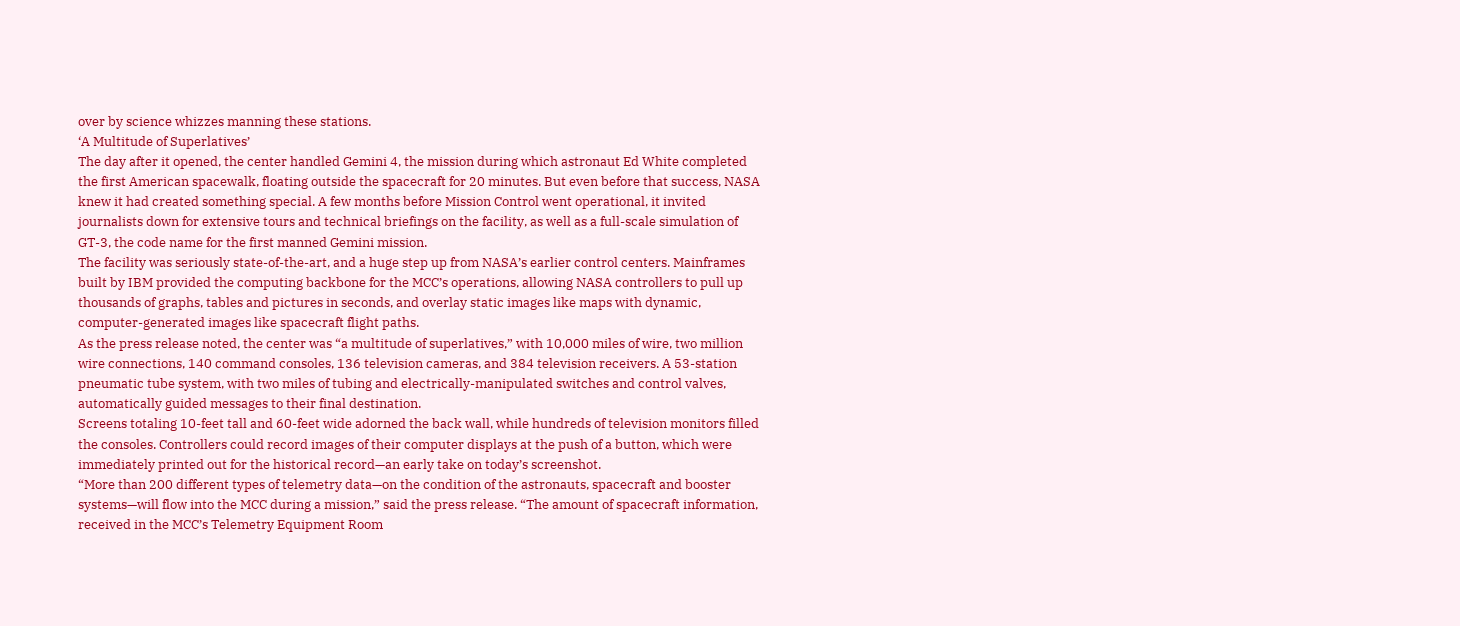over by science whizzes manning these stations.
‘A Multitude of Superlatives’
The day after it opened, the center handled Gemini 4, the mission during which astronaut Ed White completed the first American spacewalk, floating outside the spacecraft for 20 minutes. But even before that success, NASA knew it had created something special. A few months before Mission Control went operational, it invited journalists down for extensive tours and technical briefings on the facility, as well as a full-scale simulation of GT-3, the code name for the first manned Gemini mission.
The facility was seriously state-of-the-art, and a huge step up from NASA’s earlier control centers. Mainframes built by IBM provided the computing backbone for the MCC’s operations, allowing NASA controllers to pull up thousands of graphs, tables and pictures in seconds, and overlay static images like maps with dynamic, computer-generated images like spacecraft flight paths.
As the press release noted, the center was “a multitude of superlatives,” with 10,000 miles of wire, two million wire connections, 140 command consoles, 136 television cameras, and 384 television receivers. A 53-station pneumatic tube system, with two miles of tubing and electrically-manipulated switches and control valves, automatically guided messages to their final destination.
Screens totaling 10-feet tall and 60-feet wide adorned the back wall, while hundreds of television monitors filled the consoles. Controllers could record images of their computer displays at the push of a button, which were immediately printed out for the historical record—an early take on today’s screenshot.
“More than 200 different types of telemetry data—on the condition of the astronauts, spacecraft and booster systems—will flow into the MCC during a mission,” said the press release. “The amount of spacecraft information, received in the MCC’s Telemetry Equipment Room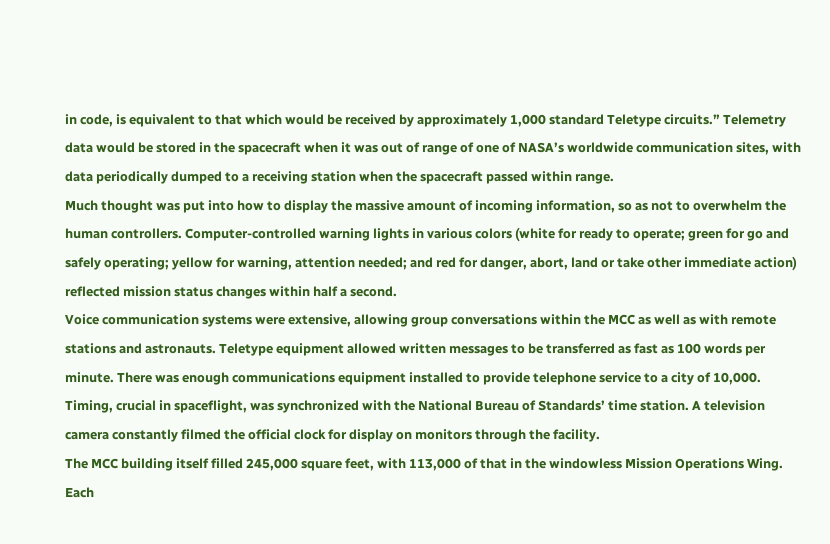in code, is equivalent to that which would be received by approximately 1,000 standard Teletype circuits.” Telemetry data would be stored in the spacecraft when it was out of range of one of NASA’s worldwide communication sites, with data periodically dumped to a receiving station when the spacecraft passed within range.
Much thought was put into how to display the massive amount of incoming information, so as not to overwhelm the human controllers. Computer-controlled warning lights in various colors (white for ready to operate; green for go and safely operating; yellow for warning, attention needed; and red for danger, abort, land or take other immediate action) reflected mission status changes within half a second.
Voice communication systems were extensive, allowing group conversations within the MCC as well as with remote stations and astronauts. Teletype equipment allowed written messages to be transferred as fast as 100 words per minute. There was enough communications equipment installed to provide telephone service to a city of 10,000.
Timing, crucial in spaceflight, was synchronized with the National Bureau of Standards’ time station. A television camera constantly filmed the official clock for display on monitors through the facility.
The MCC building itself filled 245,000 square feet, with 113,000 of that in the windowless Mission Operations Wing. Each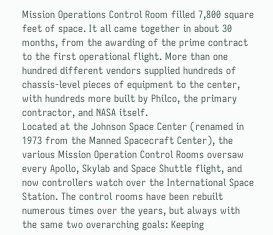Mission Operations Control Room filled 7,800 square feet of space. It all came together in about 30 months, from the awarding of the prime contract to the first operational flight. More than one hundred different vendors supplied hundreds of chassis-level pieces of equipment to the center, with hundreds more built by Philco, the primary contractor, and NASA itself.
Located at the Johnson Space Center (renamed in 1973 from the Manned Spacecraft Center), the various Mission Operation Control Rooms oversaw every Apollo, Skylab and Space Shuttle flight, and now controllers watch over the International Space Station. The control rooms have been rebuilt numerous times over the years, but always with the same two overarching goals: Keeping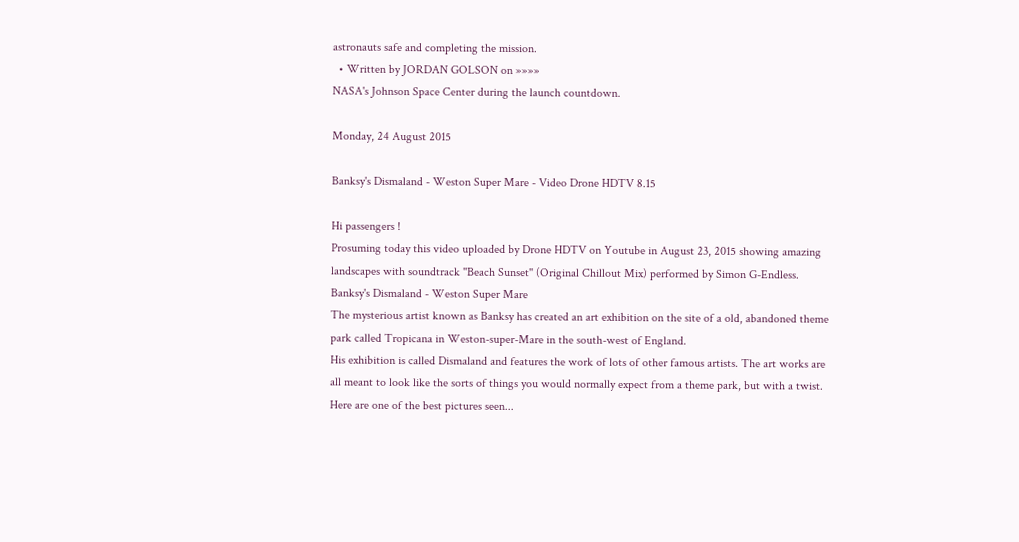astronauts safe and completing the mission.
  • Written by JORDAN GOLSON on »»»»
NASA's Johnson Space Center during the launch countdown.

Monday, 24 August 2015

Banksy's Dismaland - Weston Super Mare - Video Drone HDTV 8.15

Hi passengers !
Prosuming today this video uploaded by Drone HDTV on Youtube in August 23, 2015 showing amazing landscapes with soundtrack ''Beach Sunset'' (Original Chillout Mix) performed by Simon G-Endless.
Banksy's Dismaland - Weston Super Mare
The mysterious artist known as Banksy has created an art exhibition on the site of a old, abandoned theme park called Tropicana in Weston-super-Mare in the south-west of England.
His exhibition is called Dismaland and features the work of lots of other famous artists. The art works are all meant to look like the sorts of things you would normally expect from a theme park, but with a twist. Here are one of the best pictures seen...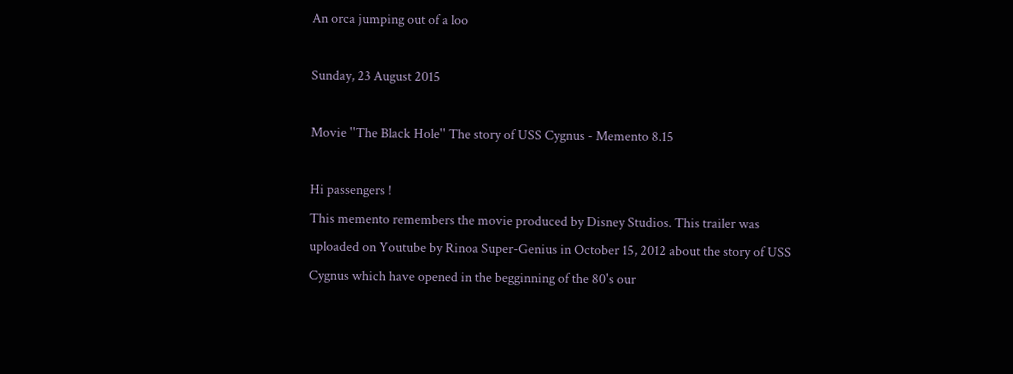An orca jumping out of a loo

Sunday, 23 August 2015

Movie ''The Black Hole'' The story of USS Cygnus - Memento 8.15

Hi passengers !
This memento remembers the movie produced by Disney Studios. This trailer was uploaded on Youtube by Rinoa Super-Genius in October 15, 2012 about the story of USS Cygnus which have opened in the begginning of the 80's our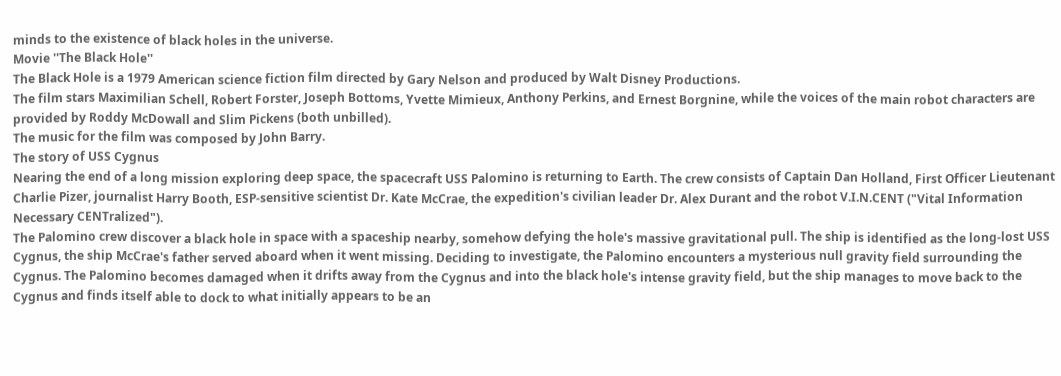minds to the existence of black holes in the universe.
Movie ''The Black Hole''
The Black Hole is a 1979 American science fiction film directed by Gary Nelson and produced by Walt Disney Productions.
The film stars Maximilian Schell, Robert Forster, Joseph Bottoms, Yvette Mimieux, Anthony Perkins, and Ernest Borgnine, while the voices of the main robot characters are provided by Roddy McDowall and Slim Pickens (both unbilled).
The music for the film was composed by John Barry.
The story of USS Cygnus
Nearing the end of a long mission exploring deep space, the spacecraft USS Palomino is returning to Earth. The crew consists of Captain Dan Holland, First Officer Lieutenant Charlie Pizer, journalist Harry Booth, ESP-sensitive scientist Dr. Kate McCrae, the expedition's civilian leader Dr. Alex Durant and the robot V.I.N.CENT ("Vital Information Necessary CENTralized").
The Palomino crew discover a black hole in space with a spaceship nearby, somehow defying the hole's massive gravitational pull. The ship is identified as the long-lost USS Cygnus, the ship McCrae's father served aboard when it went missing. Deciding to investigate, the Palomino encounters a mysterious null gravity field surrounding the Cygnus. The Palomino becomes damaged when it drifts away from the Cygnus and into the black hole's intense gravity field, but the ship manages to move back to the Cygnus and finds itself able to dock to what initially appears to be an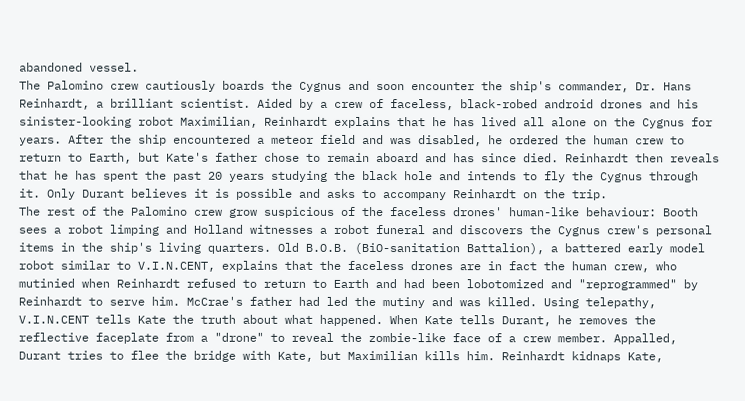abandoned vessel.
The Palomino crew cautiously boards the Cygnus and soon encounter the ship's commander, Dr. Hans Reinhardt, a brilliant scientist. Aided by a crew of faceless, black-robed android drones and his sinister-looking robot Maximilian, Reinhardt explains that he has lived all alone on the Cygnus for years. After the ship encountered a meteor field and was disabled, he ordered the human crew to return to Earth, but Kate's father chose to remain aboard and has since died. Reinhardt then reveals that he has spent the past 20 years studying the black hole and intends to fly the Cygnus through it. Only Durant believes it is possible and asks to accompany Reinhardt on the trip.
The rest of the Palomino crew grow suspicious of the faceless drones' human-like behaviour: Booth sees a robot limping and Holland witnesses a robot funeral and discovers the Cygnus crew's personal items in the ship's living quarters. Old B.O.B. (BiO-sanitation Battalion), a battered early model robot similar to V.I.N.CENT, explains that the faceless drones are in fact the human crew, who mutinied when Reinhardt refused to return to Earth and had been lobotomized and "reprogrammed" by Reinhardt to serve him. McCrae's father had led the mutiny and was killed. Using telepathy, V.I.N.CENT tells Kate the truth about what happened. When Kate tells Durant, he removes the reflective faceplate from a "drone" to reveal the zombie-like face of a crew member. Appalled, Durant tries to flee the bridge with Kate, but Maximilian kills him. Reinhardt kidnaps Kate,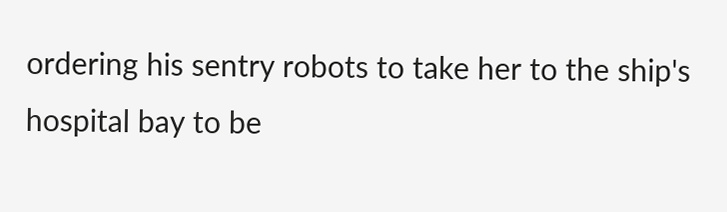ordering his sentry robots to take her to the ship's hospital bay to be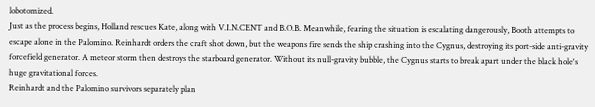lobotomized.
Just as the process begins, Holland rescues Kate, along with V.I.N.CENT and B.O.B. Meanwhile, fearing the situation is escalating dangerously, Booth attempts to escape alone in the Palomino. Reinhardt orders the craft shot down, but the weapons fire sends the ship crashing into the Cygnus, destroying its port-side anti-gravity forcefield generator. A meteor storm then destroys the starboard generator. Without its null-gravity bubble, the Cygnus starts to break apart under the black hole's huge gravitational forces.
Reinhardt and the Palomino survivors separately plan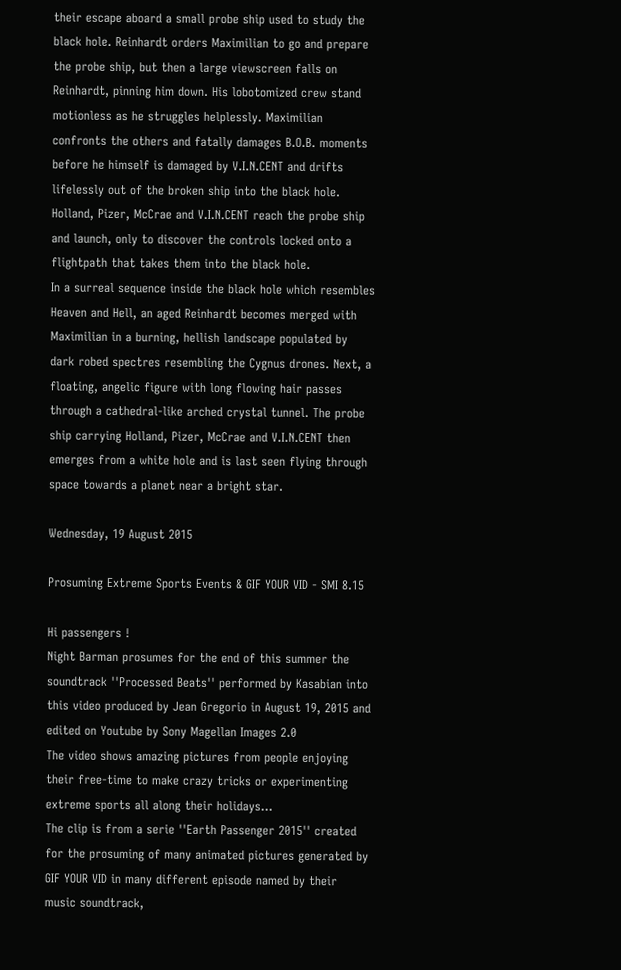their escape aboard a small probe ship used to study the black hole. Reinhardt orders Maximilian to go and prepare the probe ship, but then a large viewscreen falls on Reinhardt, pinning him down. His lobotomized crew stand motionless as he struggles helplessly. Maximilian confronts the others and fatally damages B.O.B. moments before he himself is damaged by V.I.N.CENT and drifts lifelessly out of the broken ship into the black hole. Holland, Pizer, McCrae and V.I.N.CENT reach the probe ship and launch, only to discover the controls locked onto a flightpath that takes them into the black hole.
In a surreal sequence inside the black hole which resembles Heaven and Hell, an aged Reinhardt becomes merged with Maximilian in a burning, hellish landscape populated by dark robed spectres resembling the Cygnus drones. Next, a floating, angelic figure with long flowing hair passes through a cathedral-like arched crystal tunnel. The probe ship carrying Holland, Pizer, McCrae and V.I.N.CENT then emerges from a white hole and is last seen flying through space towards a planet near a bright star.

Wednesday, 19 August 2015

Prosuming Extreme Sports Events & GIF YOUR VID - SMI 8.15

Hi passengers !
Night Barman prosumes for the end of this summer the soundtrack ''Processed Beats'' performed by Kasabian into this video produced by Jean Gregorio in August 19, 2015 and edited on Youtube by Sony Magellan Images 2.0
The video shows amazing pictures from people enjoying their free-time to make crazy tricks or experimenting extreme sports all along their holidays...
The clip is from a serie ''Earth Passenger 2015'' created for the prosuming of many animated pictures generated by GIF YOUR VID in many different episode named by their music soundtrack,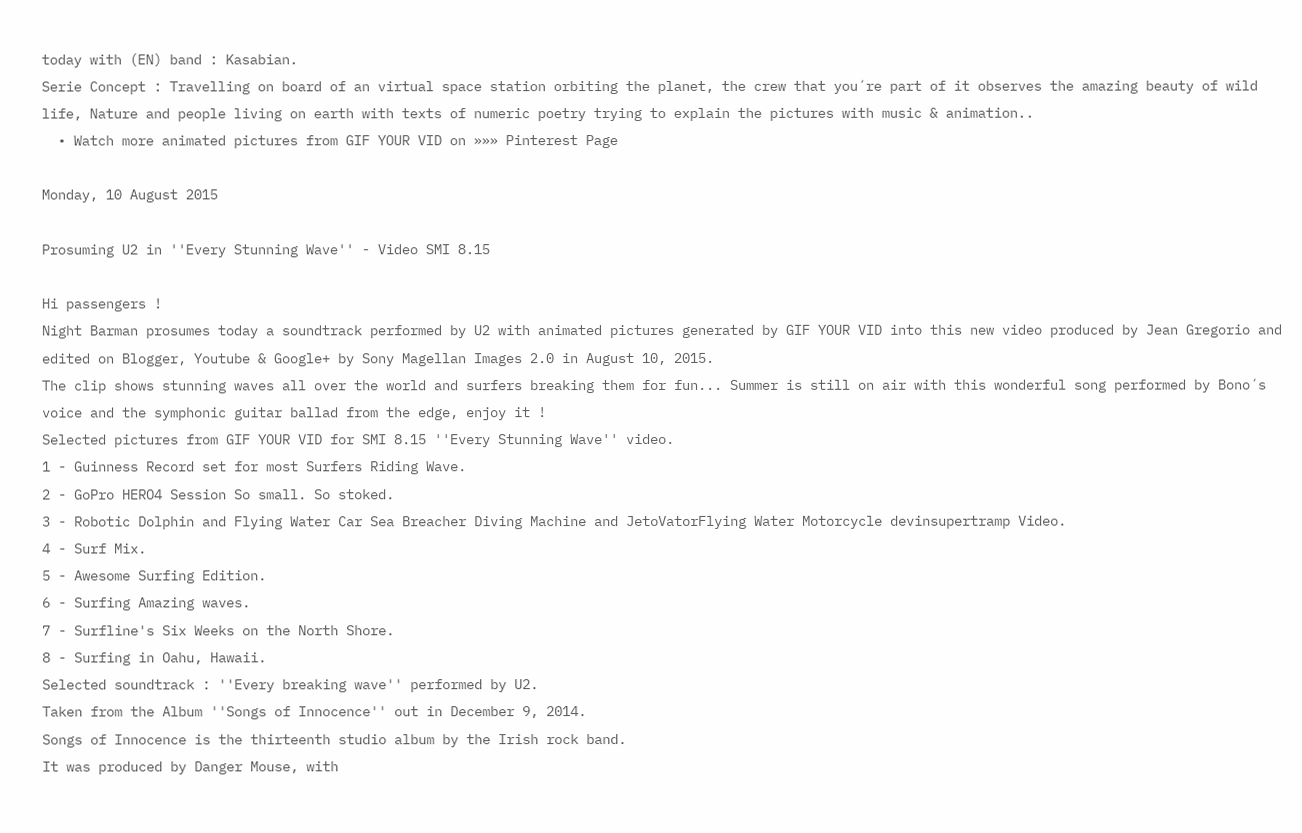today with (EN) band : Kasabian.
Serie Concept : Travelling on board of an virtual space station orbiting the planet, the crew that you´re part of it observes the amazing beauty of wild life, Nature and people living on earth with texts of numeric poetry trying to explain the pictures with music & animation..
  • Watch more animated pictures from GIF YOUR VID on »»» Pinterest Page

Monday, 10 August 2015

Prosuming U2 in ''Every Stunning Wave'' - Video SMI 8.15

Hi passengers !
Night Barman prosumes today a soundtrack performed by U2 with animated pictures generated by GIF YOUR VID into this new video produced by Jean Gregorio and edited on Blogger, Youtube & Google+ by Sony Magellan Images 2.0 in August 10, 2015.
The clip shows stunning waves all over the world and surfers breaking them for fun... Summer is still on air with this wonderful song performed by Bono´s voice and the symphonic guitar ballad from the edge, enjoy it !
Selected pictures from GIF YOUR VID for SMI 8.15 ''Every Stunning Wave'' video.
1 - Guinness Record set for most Surfers Riding Wave.
2 - GoPro HERO4 Session So small. So stoked.
3 - Robotic Dolphin and Flying Water Car Sea Breacher Diving Machine and JetoVatorFlying Water Motorcycle devinsupertramp Video.
4 - Surf Mix.
5 - Awesome Surfing Edition.
6 - Surfing Amazing waves.
7 - Surfline's Six Weeks on the North Shore.
8 - Surfing in Oahu, Hawaii.
Selected soundtrack : ''Every breaking wave'' performed by U2.
Taken from the Album ''Songs of Innocence'' out in December 9, 2014.
Songs of Innocence is the thirteenth studio album by the Irish rock band.
It was produced by Danger Mouse, with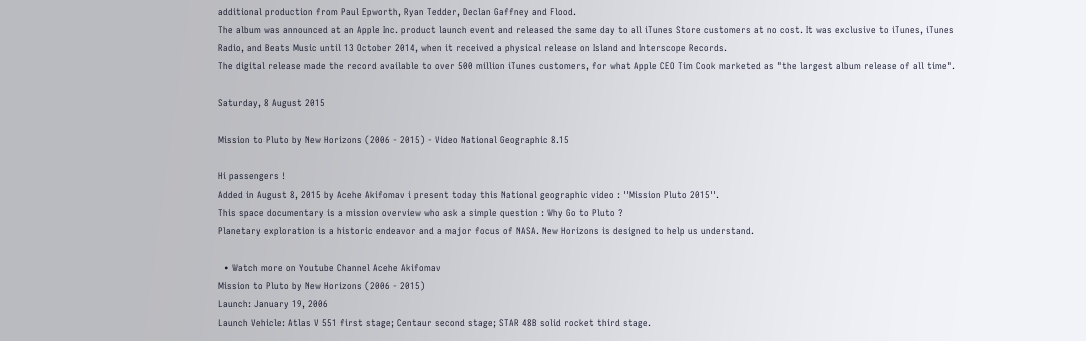additional production from Paul Epworth, Ryan Tedder, Declan Gaffney and Flood.
The album was announced at an Apple Inc. product launch event and released the same day to all iTunes Store customers at no cost. It was exclusive to iTunes, iTunes Radio, and Beats Music until 13 October 2014, when it received a physical release on Island and Interscope Records.
The digital release made the record available to over 500 million iTunes customers, for what Apple CEO Tim Cook marketed as "the largest album release of all time".

Saturday, 8 August 2015

Mission to Pluto by New Horizons (2006 - 2015) - Video National Geographic 8.15

Hi passengers !
Added in August 8, 2015 by Acehe Akifomav i present today this National geographic video : ''Mission Pluto 2015''.
This space documentary is a mission overview who ask a simple question : Why Go to Pluto ?
Planetary exploration is a historic endeavor and a major focus of NASA. New Horizons is designed to help us understand.

  • Watch more on Youtube Channel Acehe Akifomav
Mission to Pluto by New Horizons (2006 - 2015)
Launch: January 19, 2006
Launch Vehicle: Atlas V 551 first stage; Centaur second stage; STAR 48B solid rocket third stage.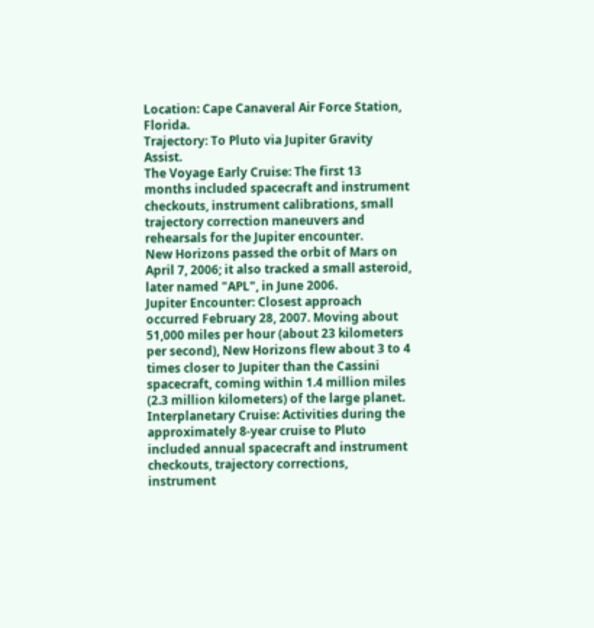Location: Cape Canaveral Air Force Station, Florida.
Trajectory: To Pluto via Jupiter Gravity Assist.
The Voyage Early Cruise: The first 13 months included spacecraft and instrument checkouts, instrument calibrations, small trajectory correction maneuvers and rehearsals for the Jupiter encounter.
New Horizons passed the orbit of Mars on April 7, 2006; it also tracked a small asteroid, later named "APL", in June 2006.
Jupiter Encounter: Closest approach occurred February 28, 2007. Moving about 51,000 miles per hour (about 23 kilometers per second), New Horizons flew about 3 to 4 times closer to Jupiter than the Cassini spacecraft, coming within 1.4 million miles (2.3 million kilometers) of the large planet.
Interplanetary Cruise: Activities during the approximately 8-year cruise to Pluto included annual spacecraft and instrument checkouts, trajectory corrections, instrument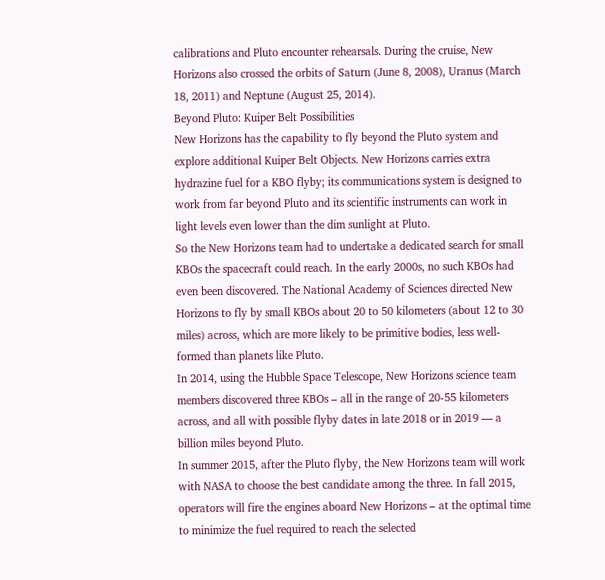calibrations and Pluto encounter rehearsals. During the cruise, New Horizons also crossed the orbits of Saturn (June 8, 2008), Uranus (March 18, 2011) and Neptune (August 25, 2014).
Beyond Pluto: Kuiper Belt Possibilities
New Horizons has the capability to fly beyond the Pluto system and explore additional Kuiper Belt Objects. New Horizons carries extra hydrazine fuel for a KBO flyby; its communications system is designed to work from far beyond Pluto and its scientific instruments can work in light levels even lower than the dim sunlight at Pluto.
So the New Horizons team had to undertake a dedicated search for small KBOs the spacecraft could reach. In the early 2000s, no such KBOs had even been discovered. The National Academy of Sciences directed New Horizons to fly by small KBOs about 20 to 50 kilometers (about 12 to 30 miles) across, which are more likely to be primitive bodies, less well-formed than planets like Pluto.
In 2014, using the Hubble Space Telescope, New Horizons science team members discovered three KBOs – all in the range of 20-55 kilometers across, and all with possible flyby dates in late 2018 or in 2019 — a billion miles beyond Pluto.
In summer 2015, after the Pluto flyby, the New Horizons team will work with NASA to choose the best candidate among the three. In fall 2015, operators will fire the engines aboard New Horizons – at the optimal time to minimize the fuel required to reach the selected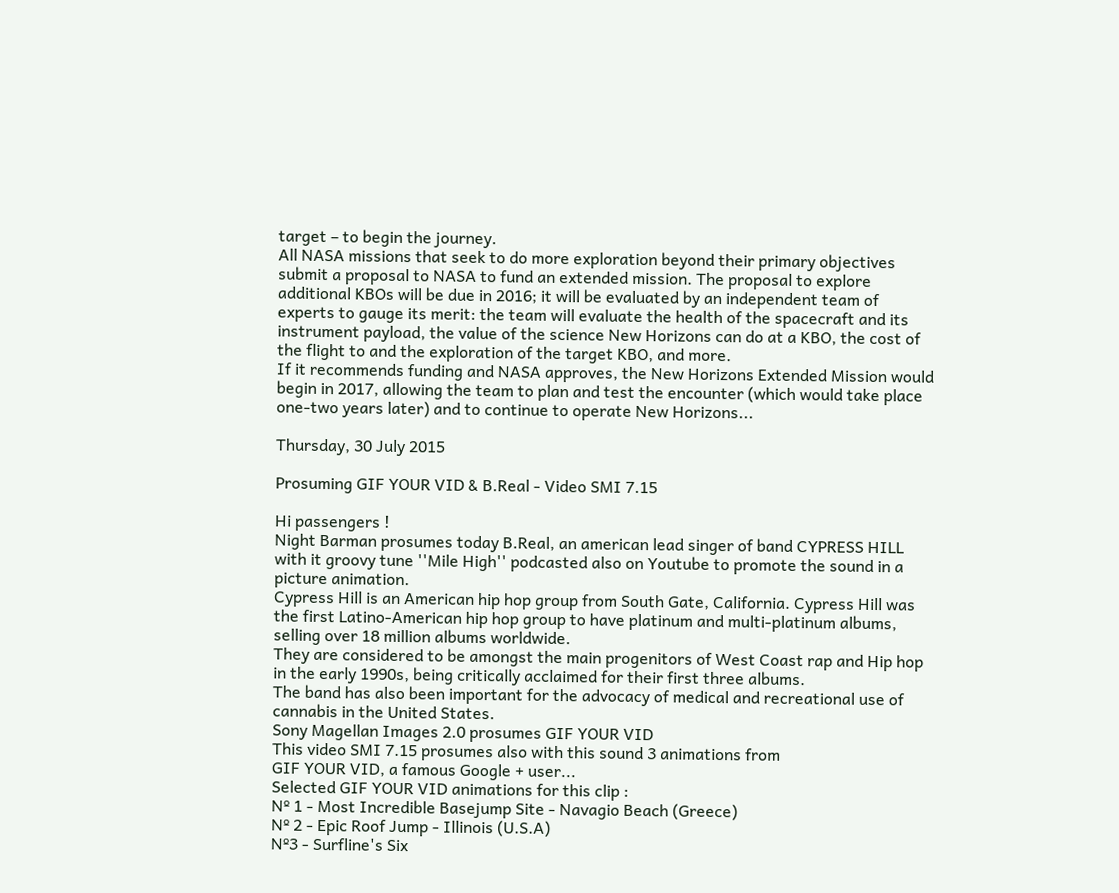target – to begin the journey.
All NASA missions that seek to do more exploration beyond their primary objectives submit a proposal to NASA to fund an extended mission. The proposal to explore additional KBOs will be due in 2016; it will be evaluated by an independent team of experts to gauge its merit: the team will evaluate the health of the spacecraft and its instrument payload, the value of the science New Horizons can do at a KBO, the cost of the flight to and the exploration of the target KBO, and more.
If it recommends funding and NASA approves, the New Horizons Extended Mission would begin in 2017, allowing the team to plan and test the encounter (which would take place one-two years later) and to continue to operate New Horizons...

Thursday, 30 July 2015

Prosuming GIF YOUR VID & B.Real - Video SMI 7.15

Hi passengers !
Night Barman prosumes today B.Real, an american lead singer of band CYPRESS HILL with it groovy tune ''Mile High'' podcasted also on Youtube to promote the sound in a picture animation.
Cypress Hill is an American hip hop group from South Gate, California. Cypress Hill was the first Latino-American hip hop group to have platinum and multi-platinum albums, selling over 18 million albums worldwide.
They are considered to be amongst the main progenitors of West Coast rap and Hip hop in the early 1990s, being critically acclaimed for their first three albums.
The band has also been important for the advocacy of medical and recreational use of cannabis in the United States.
Sony Magellan Images 2.0 prosumes GIF YOUR VID
This video SMI 7.15 prosumes also with this sound 3 animations from
GIF YOUR VID, a famous Google + user...
Selected GIF YOUR VID animations for this clip :
Nº 1 - Most Incredible Basejump Site - Navagio Beach (Greece)
Nº 2 - Epic Roof Jump - Illinois (U.S.A)
Nº3 - Surfline's Six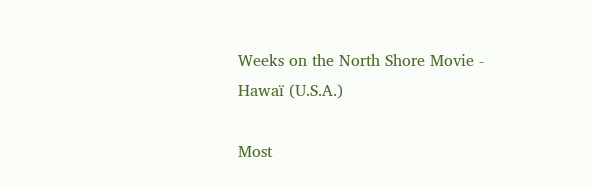Weeks on the North Shore Movie - Hawaï (U.S.A.)

Most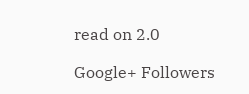read on 2.0

Google+ Followers